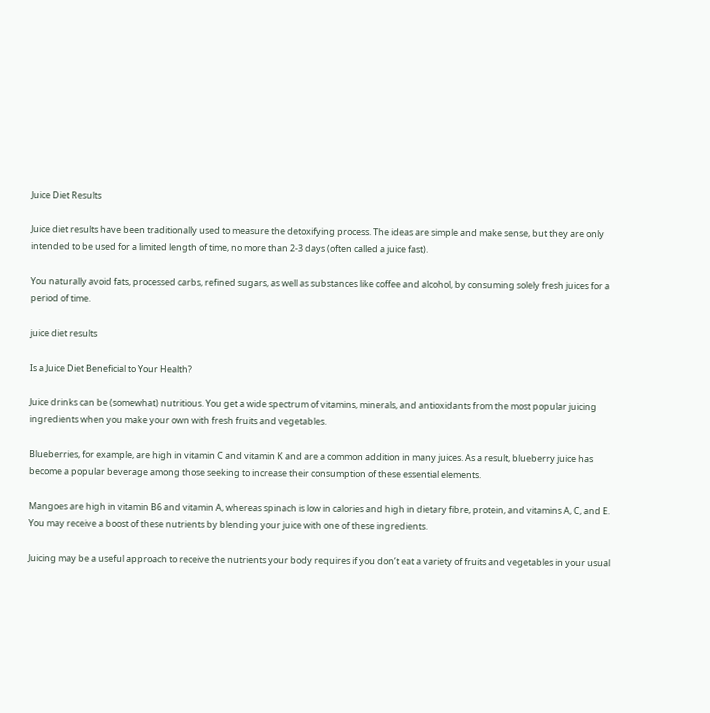Juice Diet Results

Juice diet results have been traditionally used to measure the detoxifying process. The ideas are simple and make sense, but they are only intended to be used for a limited length of time, no more than 2-3 days (often called a juice fast).

You naturally avoid fats, processed carbs, refined sugars, as well as substances like coffee and alcohol, by consuming solely fresh juices for a period of time.

juice diet results

Is a Juice Diet Beneficial to Your Health?

Juice drinks can be (somewhat) nutritious. You get a wide spectrum of vitamins, minerals, and antioxidants from the most popular juicing ingredients when you make your own with fresh fruits and vegetables.

Blueberries, for example, are high in vitamin C and vitamin K and are a common addition in many juices. As a result, blueberry juice has become a popular beverage among those seeking to increase their consumption of these essential elements.

Mangoes are high in vitamin B6 and vitamin A, whereas spinach is low in calories and high in dietary fibre, protein, and vitamins A, C, and E. You may receive a boost of these nutrients by blending your juice with one of these ingredients.

Juicing may be a useful approach to receive the nutrients your body requires if you don’t eat a variety of fruits and vegetables in your usual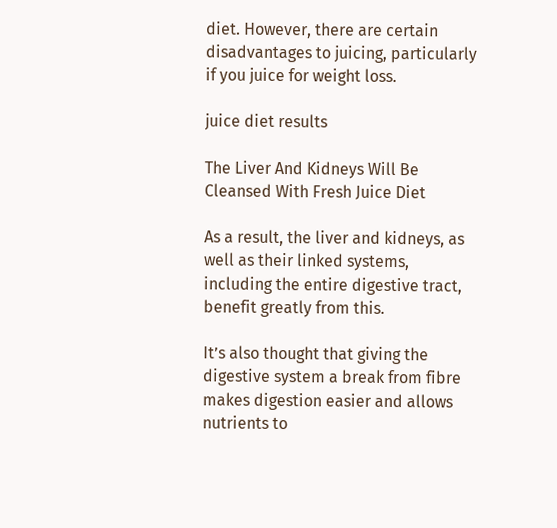diet. However, there are certain disadvantages to juicing, particularly if you juice for weight loss.

juice diet results

The Liver And Kidneys Will Be Cleansed With Fresh Juice Diet

As a result, the liver and kidneys, as well as their linked systems, including the entire digestive tract, benefit greatly from this.

It’s also thought that giving the digestive system a break from fibre makes digestion easier and allows nutrients to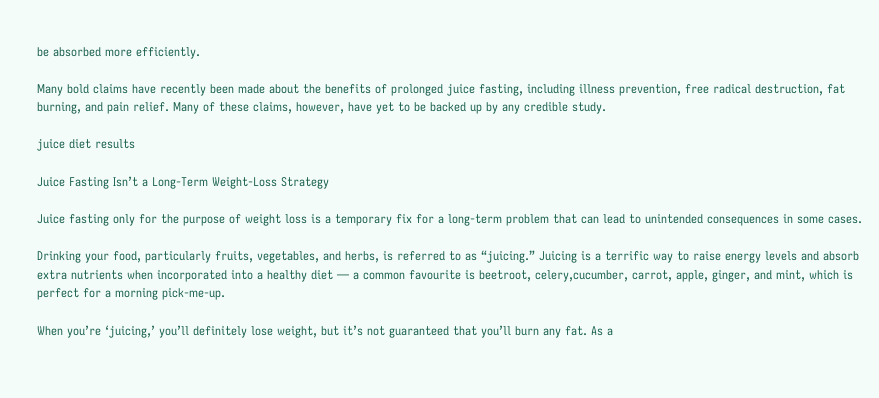be absorbed more efficiently.

Many bold claims have recently been made about the benefits of prolonged juice fasting, including illness prevention, free radical destruction, fat burning, and pain relief. Many of these claims, however, have yet to be backed up by any credible study.

juice diet results

Juice Fasting Isn’t a Long-Term Weight-Loss Strategy

Juice fasting only for the purpose of weight loss is a temporary fix for a long-term problem that can lead to unintended consequences in some cases.

Drinking your food, particularly fruits, vegetables, and herbs, is referred to as “juicing.” Juicing is a terrific way to raise energy levels and absorb extra nutrients when incorporated into a healthy diet — a common favourite is beetroot, celery,cucumber, carrot, apple, ginger, and mint, which is perfect for a morning pick-me-up.

When you’re ‘juicing,’ you’ll definitely lose weight, but it’s not guaranteed that you’ll burn any fat. As a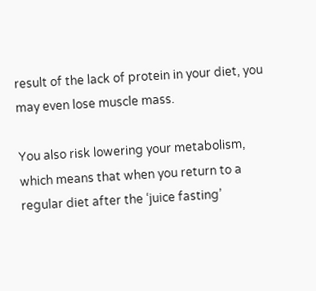result of the lack of protein in your diet, you may even lose muscle mass.

You also risk lowering your metabolism, which means that when you return to a regular diet after the ‘juice fasting’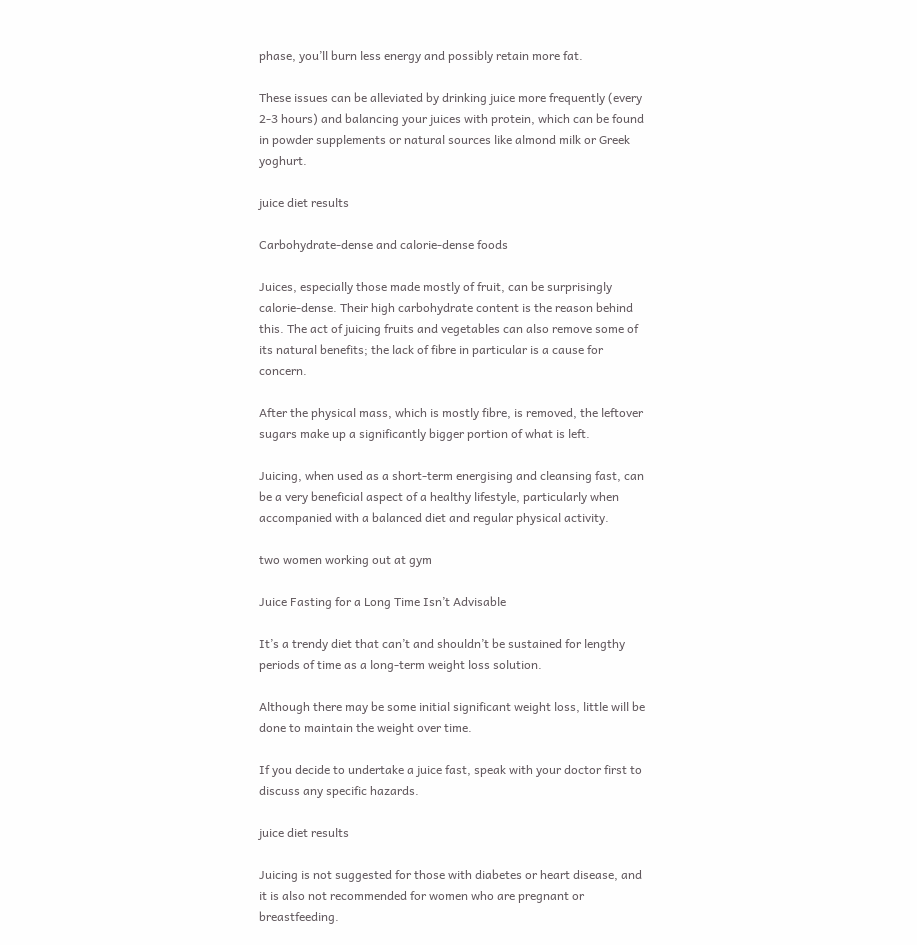phase, you’ll burn less energy and possibly retain more fat.

These issues can be alleviated by drinking juice more frequently (every 2-3 hours) and balancing your juices with protein, which can be found in powder supplements or natural sources like almond milk or Greek yoghurt.

juice diet results

Carbohydrate-dense and calorie-dense foods

Juices, especially those made mostly of fruit, can be surprisingly calorie-dense. Their high carbohydrate content is the reason behind this. The act of juicing fruits and vegetables can also remove some of its natural benefits; the lack of fibre in particular is a cause for concern.

After the physical mass, which is mostly fibre, is removed, the leftover sugars make up a significantly bigger portion of what is left.

Juicing, when used as a short-term energising and cleansing fast, can be a very beneficial aspect of a healthy lifestyle, particularly when accompanied with a balanced diet and regular physical activity.

two women working out at gym

Juice Fasting for a Long Time Isn’t Advisable

It’s a trendy diet that can’t and shouldn’t be sustained for lengthy periods of time as a long-term weight loss solution.

Although there may be some initial significant weight loss, little will be done to maintain the weight over time.

If you decide to undertake a juice fast, speak with your doctor first to discuss any specific hazards.

juice diet results

Juicing is not suggested for those with diabetes or heart disease, and it is also not recommended for women who are pregnant or breastfeeding.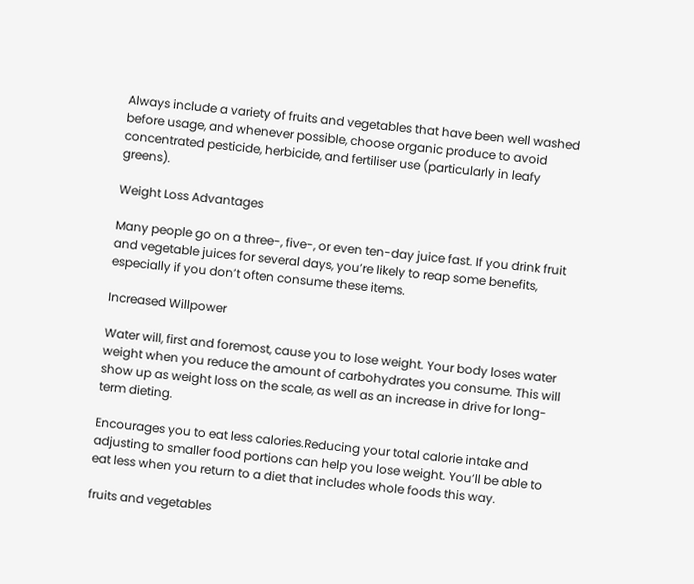Always include a variety of fruits and vegetables that have been well washed before usage, and whenever possible, choose organic produce to avoid concentrated pesticide, herbicide, and fertiliser use (particularly in leafy greens).

Weight Loss Advantages

Many people go on a three-, five-, or even ten-day juice fast. If you drink fruit and vegetable juices for several days, you’re likely to reap some benefits, especially if you don’t often consume these items.

Increased Willpower

Water will, first and foremost, cause you to lose weight. Your body loses water weight when you reduce the amount of carbohydrates you consume. This will show up as weight loss on the scale, as well as an increase in drive for long-term dieting.

Encourages you to eat less calories.Reducing your total calorie intake and adjusting to smaller food portions can help you lose weight. You’ll be able to eat less when you return to a diet that includes whole foods this way.

fruits and vegetables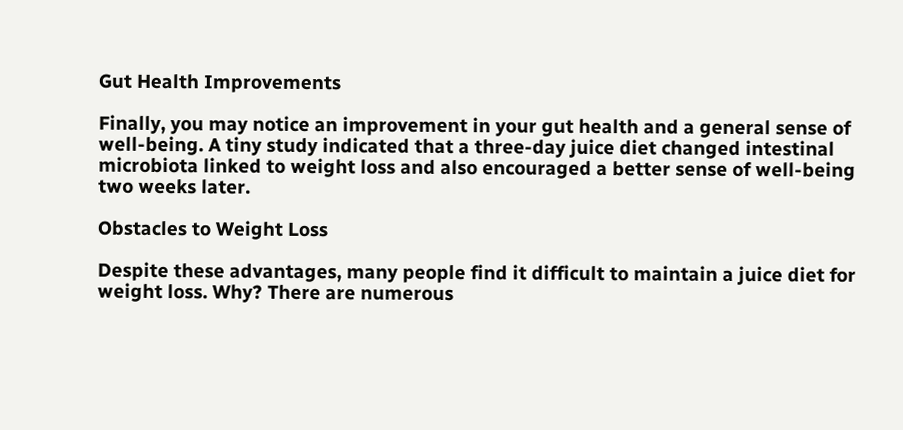Gut Health Improvements

Finally, you may notice an improvement in your gut health and a general sense of well-being. A tiny study indicated that a three-day juice diet changed intestinal microbiota linked to weight loss and also encouraged a better sense of well-being two weeks later.

Obstacles to Weight Loss

Despite these advantages, many people find it difficult to maintain a juice diet for weight loss. Why? There are numerous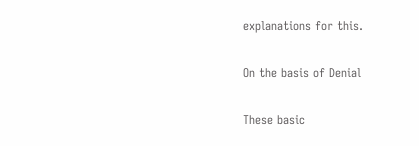explanations for this.

On the basis of Denial

These basic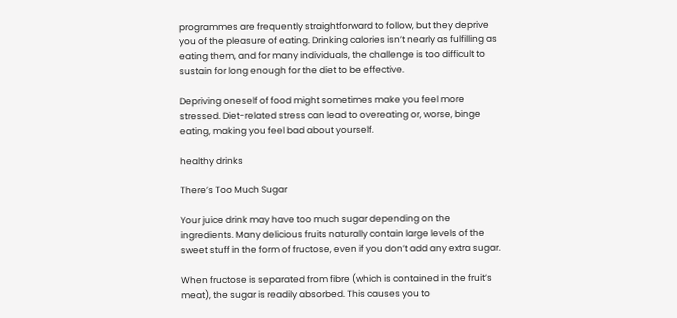programmes are frequently straightforward to follow, but they deprive you of the pleasure of eating. Drinking calories isn’t nearly as fulfilling as eating them, and for many individuals, the challenge is too difficult to sustain for long enough for the diet to be effective.

Depriving oneself of food might sometimes make you feel more stressed. Diet-related stress can lead to overeating or, worse, binge eating, making you feel bad about yourself.

healthy drinks

There’s Too Much Sugar

Your juice drink may have too much sugar depending on the ingredients. Many delicious fruits naturally contain large levels of the sweet stuff in the form of fructose, even if you don’t add any extra sugar.

When fructose is separated from fibre (which is contained in the fruit’s meat), the sugar is readily absorbed. This causes you to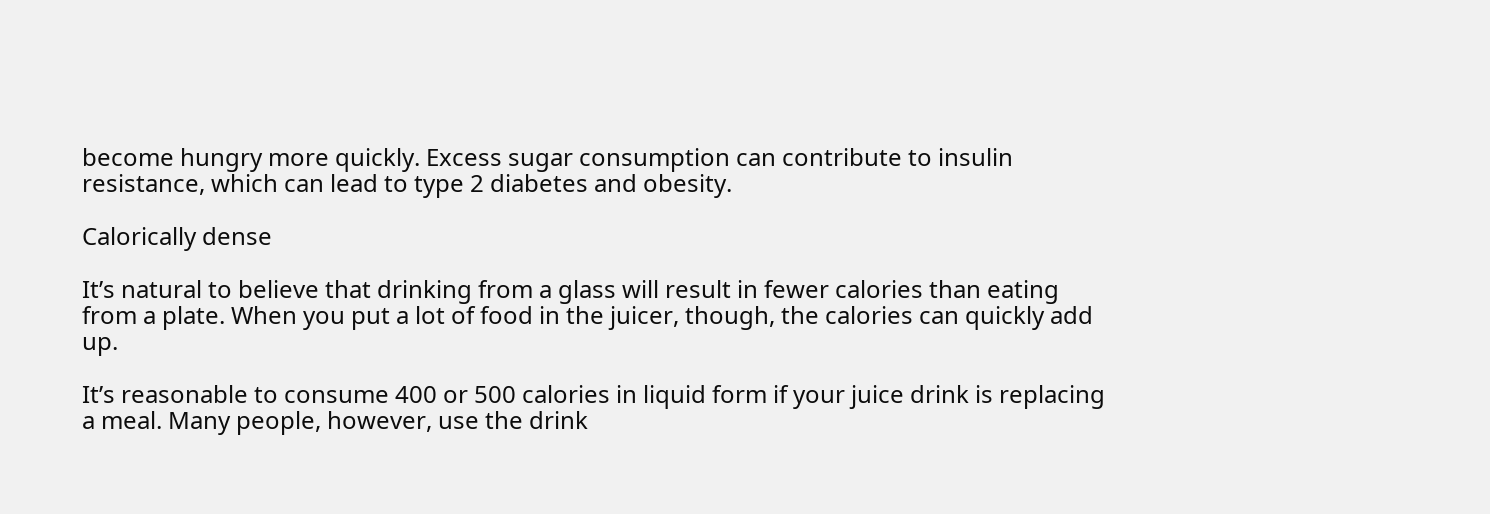become hungry more quickly. Excess sugar consumption can contribute to insulin resistance, which can lead to type 2 diabetes and obesity.

Calorically dense

It’s natural to believe that drinking from a glass will result in fewer calories than eating from a plate. When you put a lot of food in the juicer, though, the calories can quickly add up.

It’s reasonable to consume 400 or 500 calories in liquid form if your juice drink is replacing a meal. Many people, however, use the drink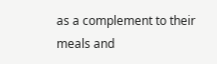as a complement to their meals and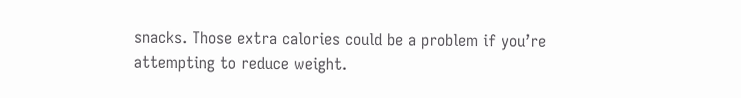snacks. Those extra calories could be a problem if you’re attempting to reduce weight.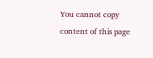You cannot copy content of this page